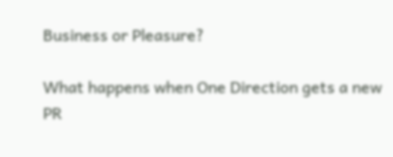Business or Pleasure?

What happens when One Direction gets a new PR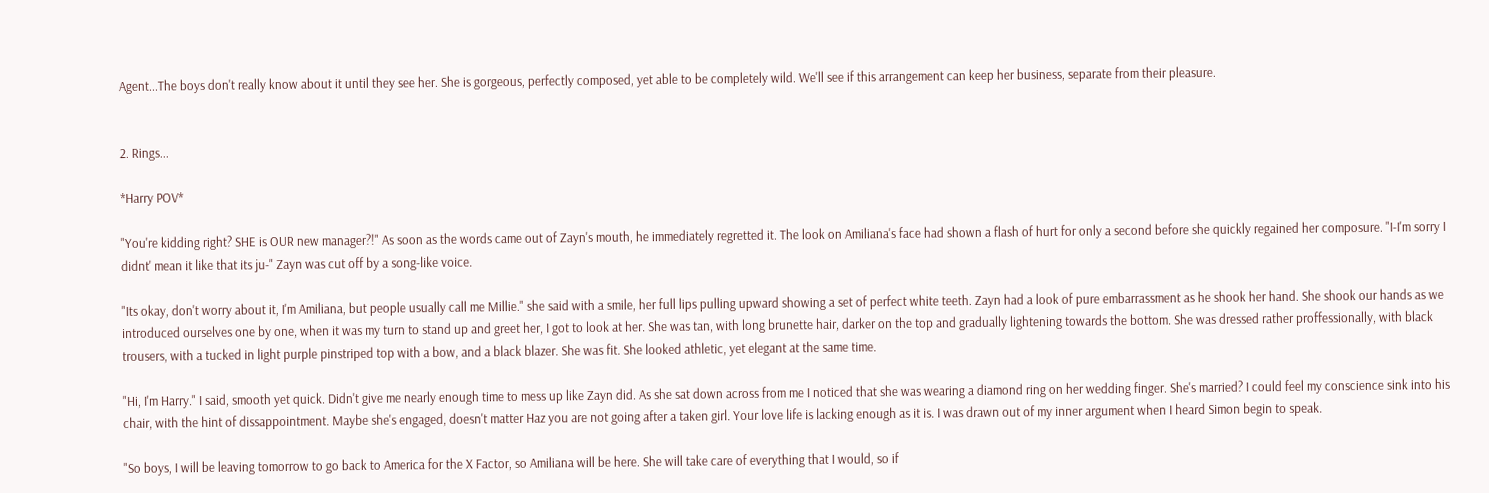Agent...The boys don't really know about it until they see her. She is gorgeous, perfectly composed, yet able to be completely wild. We'll see if this arrangement can keep her business, separate from their pleasure.


2. Rings...

*Harry POV*

"You're kidding right? SHE is OUR new manager?!" As soon as the words came out of Zayn's mouth, he immediately regretted it. The look on Amiliana's face had shown a flash of hurt for only a second before she quickly regained her composure. "I-I'm sorry I didnt' mean it like that its ju-" Zayn was cut off by a song-like voice.

"Its okay, don't worry about it, I'm Amiliana, but people usually call me Millie." she said with a smile, her full lips pulling upward showing a set of perfect white teeth. Zayn had a look of pure embarrassment as he shook her hand. She shook our hands as we introduced ourselves one by one, when it was my turn to stand up and greet her, I got to look at her. She was tan, with long brunette hair, darker on the top and gradually lightening towards the bottom. She was dressed rather proffessionally, with black trousers, with a tucked in light purple pinstriped top with a bow, and a black blazer. She was fit. She looked athletic, yet elegant at the same time.

"Hi, I'm Harry." I said, smooth yet quick. Didn't give me nearly enough time to mess up like Zayn did. As she sat down across from me I noticed that she was wearing a diamond ring on her wedding finger. She's married? I could feel my conscience sink into his chair, with the hint of dissappointment. Maybe she's engaged, doesn't matter Haz you are not going after a taken girl. Your love life is lacking enough as it is. I was drawn out of my inner argument when I heard Simon begin to speak.

"So boys, I will be leaving tomorrow to go back to America for the X Factor, so Amiliana will be here. She will take care of everything that I would, so if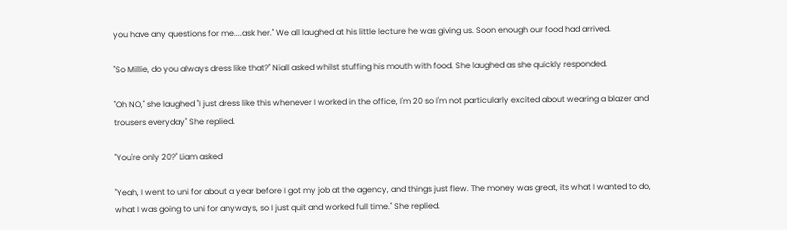you have any questions for me....ask her." We all laughed at his little lecture he was giving us. Soon enough our food had arrived.

"So Millie, do you always dress like that?" Niall asked whilst stuffing his mouth with food. She laughed as she quickly responded.

"Oh NO," she laughed "I just dress like this whenever I worked in the office, I'm 20 so I'm not particularly excited about wearing a blazer and trousers everyday" She replied.

"You're only 20?" Liam asked

"Yeah, I went to uni for about a year before I got my job at the agency, and things just flew. The money was great, its what I wanted to do, what I was going to uni for anyways, so I just quit and worked full time." She replied.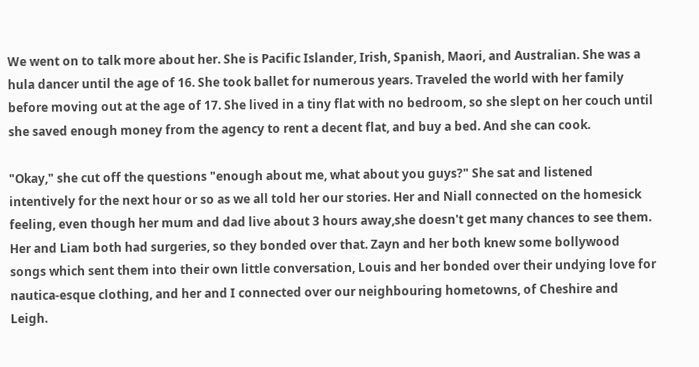We went on to talk more about her. She is Pacific Islander, Irish, Spanish, Maori, and Australian. She was a hula dancer until the age of 16. She took ballet for numerous years. Traveled the world with her family before moving out at the age of 17. She lived in a tiny flat with no bedroom, so she slept on her couch until she saved enough money from the agency to rent a decent flat, and buy a bed. And she can cook.

"Okay," she cut off the questions "enough about me, what about you guys?" She sat and listened intentively for the next hour or so as we all told her our stories. Her and Niall connected on the homesick feeling, even though her mum and dad live about 3 hours away,she doesn't get many chances to see them. Her and Liam both had surgeries, so they bonded over that. Zayn and her both knew some bollywood songs which sent them into their own little conversation, Louis and her bonded over their undying love for nautica-esque clothing, and her and I connected over our neighbouring hometowns, of Cheshire and Leigh.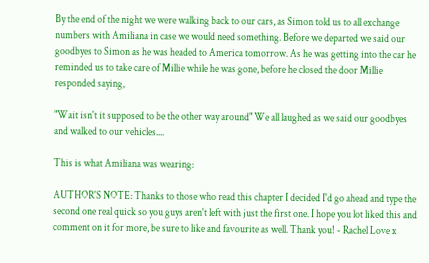By the end of the night we were walking back to our cars, as Simon told us to all exchange numbers with Amiliana in case we would need something. Before we departed we said our goodbyes to Simon as he was headed to America tomorrow. As he was getting into the car he reminded us to take care of Millie while he was gone, before he closed the door Millie responded saying,

"Wait isn't it supposed to be the other way around" We all laughed as we said our goodbyes and walked to our vehicles....

This is what Amiliana was wearing:

AUTHOR'S NOTE: Thanks to those who read this chapter I decided I'd go ahead and type the second one real quick so you guys aren't left with just the first one. I hope you lot liked this and comment on it for more, be sure to like and favourite as well. Thank you! - Rachel Love x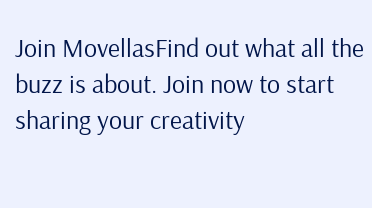Join MovellasFind out what all the buzz is about. Join now to start sharing your creativity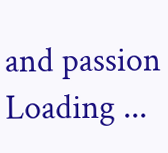and passion
Loading ...